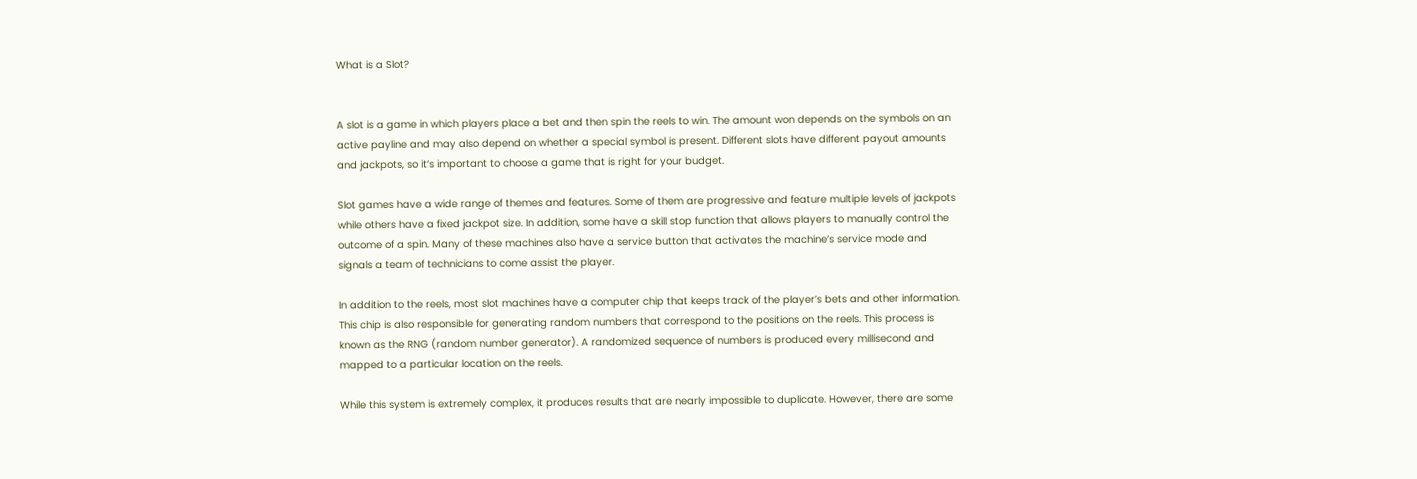What is a Slot?


A slot is a game in which players place a bet and then spin the reels to win. The amount won depends on the symbols on an active payline and may also depend on whether a special symbol is present. Different slots have different payout amounts and jackpots, so it’s important to choose a game that is right for your budget.

Slot games have a wide range of themes and features. Some of them are progressive and feature multiple levels of jackpots while others have a fixed jackpot size. In addition, some have a skill stop function that allows players to manually control the outcome of a spin. Many of these machines also have a service button that activates the machine’s service mode and signals a team of technicians to come assist the player.

In addition to the reels, most slot machines have a computer chip that keeps track of the player’s bets and other information. This chip is also responsible for generating random numbers that correspond to the positions on the reels. This process is known as the RNG (random number generator). A randomized sequence of numbers is produced every millisecond and mapped to a particular location on the reels.

While this system is extremely complex, it produces results that are nearly impossible to duplicate. However, there are some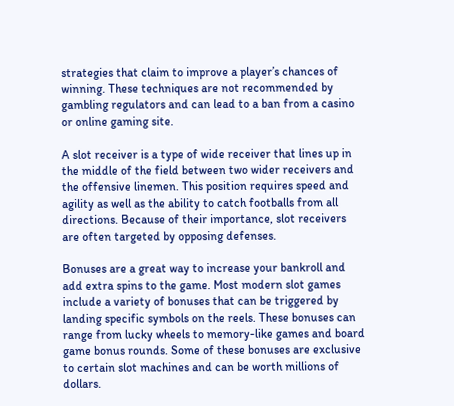strategies that claim to improve a player’s chances of winning. These techniques are not recommended by gambling regulators and can lead to a ban from a casino or online gaming site.

A slot receiver is a type of wide receiver that lines up in the middle of the field between two wider receivers and the offensive linemen. This position requires speed and agility as well as the ability to catch footballs from all directions. Because of their importance, slot receivers are often targeted by opposing defenses.

Bonuses are a great way to increase your bankroll and add extra spins to the game. Most modern slot games include a variety of bonuses that can be triggered by landing specific symbols on the reels. These bonuses can range from lucky wheels to memory-like games and board game bonus rounds. Some of these bonuses are exclusive to certain slot machines and can be worth millions of dollars.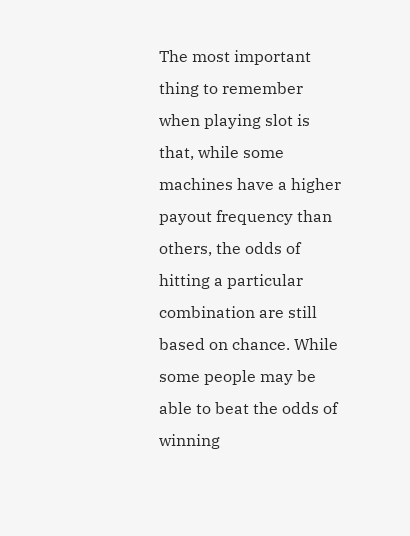The most important thing to remember when playing slot is that, while some machines have a higher payout frequency than others, the odds of hitting a particular combination are still based on chance. While some people may be able to beat the odds of winning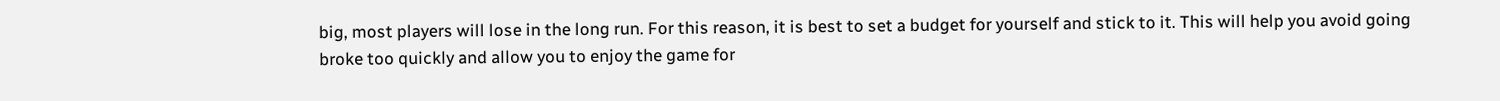big, most players will lose in the long run. For this reason, it is best to set a budget for yourself and stick to it. This will help you avoid going broke too quickly and allow you to enjoy the game for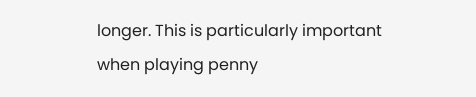longer. This is particularly important when playing penny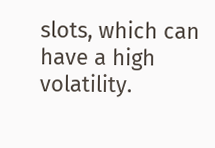slots, which can have a high volatility.